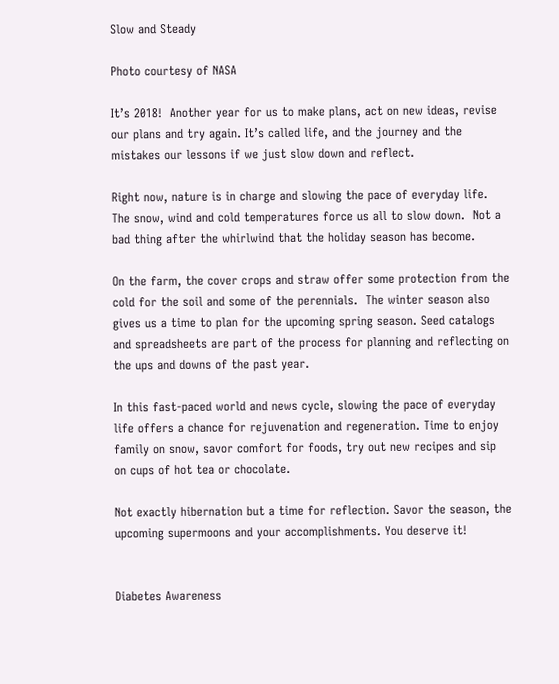Slow and Steady

Photo courtesy of NASA

It’s 2018!  Another year for us to make plans, act on new ideas, revise our plans and try again. It’s called life, and the journey and the mistakes our lessons if we just slow down and reflect.

Right now, nature is in charge and slowing the pace of everyday life. The snow, wind and cold temperatures force us all to slow down.  Not a bad thing after the whirlwind that the holiday season has become.

On the farm, the cover crops and straw offer some protection from the cold for the soil and some of the perennials.  The winter season also gives us a time to plan for the upcoming spring season. Seed catalogs and spreadsheets are part of the process for planning and reflecting on the ups and downs of the past year.

In this fast-paced world and news cycle, slowing the pace of everyday life offers a chance for rejuvenation and regeneration. Time to enjoy family on snow, savor comfort for foods, try out new recipes and sip on cups of hot tea or chocolate.

Not exactly hibernation but a time for reflection. Savor the season, the upcoming supermoons and your accomplishments. You deserve it!


Diabetes Awareness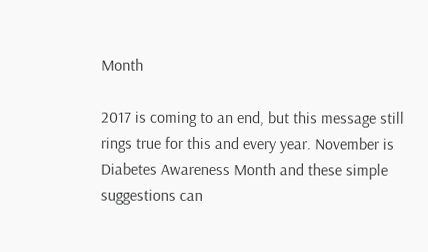Month

2017 is coming to an end, but this message still rings true for this and every year. November is Diabetes Awareness Month and these simple suggestions can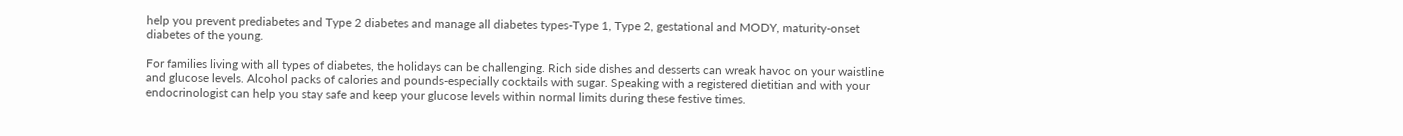help you prevent prediabetes and Type 2 diabetes and manage all diabetes types-Type 1, Type 2, gestational and MODY, maturity-onset diabetes of the young.

For families living with all types of diabetes, the holidays can be challenging. Rich side dishes and desserts can wreak havoc on your waistline and glucose levels. Alcohol packs of calories and pounds-especially cocktails with sugar. Speaking with a registered dietitian and with your endocrinologist can help you stay safe and keep your glucose levels within normal limits during these festive times.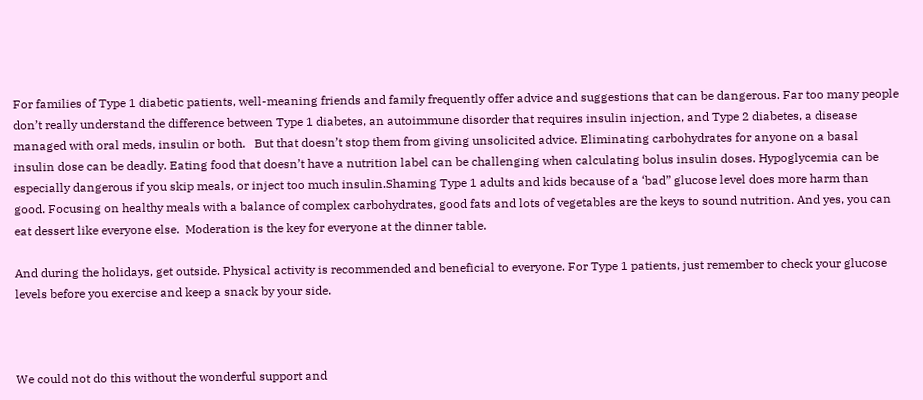For families of Type 1 diabetic patients, well-meaning friends and family frequently offer advice and suggestions that can be dangerous. Far too many people don’t really understand the difference between Type 1 diabetes, an autoimmune disorder that requires insulin injection, and Type 2 diabetes, a disease managed with oral meds, insulin or both.   But that doesn’t stop them from giving unsolicited advice. Eliminating carbohydrates for anyone on a basal insulin dose can be deadly. Eating food that doesn’t have a nutrition label can be challenging when calculating bolus insulin doses. Hypoglycemia can be especially dangerous if you skip meals, or inject too much insulin.Shaming Type 1 adults and kids because of a ‘bad” glucose level does more harm than good. Focusing on healthy meals with a balance of complex carbohydrates, good fats and lots of vegetables are the keys to sound nutrition. And yes, you can eat dessert like everyone else.  Moderation is the key for everyone at the dinner table.

And during the holidays, get outside. Physical activity is recommended and beneficial to everyone. For Type 1 patients, just remember to check your glucose levels before you exercise and keep a snack by your side.



We could not do this without the wonderful support and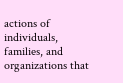actions of individuals, families, and organizations that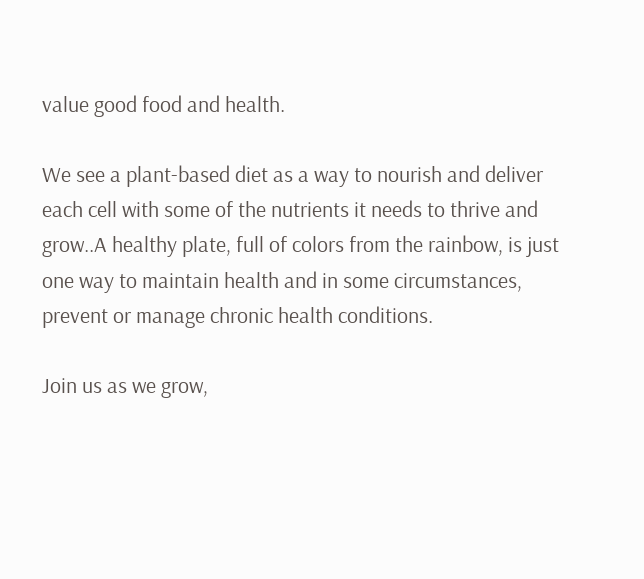value good food and health.

We see a plant-based diet as a way to nourish and deliver each cell with some of the nutrients it needs to thrive and grow..A healthy plate, full of colors from the rainbow, is just one way to maintain health and in some circumstances, prevent or manage chronic health conditions.

Join us as we grow,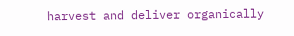harvest and deliver organically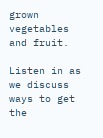grown vegetables and fruit.

Listen in as we discuss ways to get the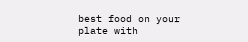best food on your plate with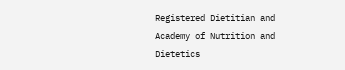Registered Dietitian and Academy of Nutrition and Dietetics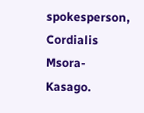spokesperson, Cordialis Msora-Kasago.